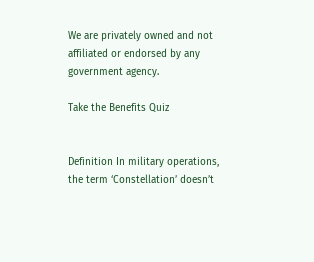We are privately owned and not affiliated or endorsed by any government agency.

Take the Benefits Quiz


Definition In military operations, the term ‘Constellation’ doesn’t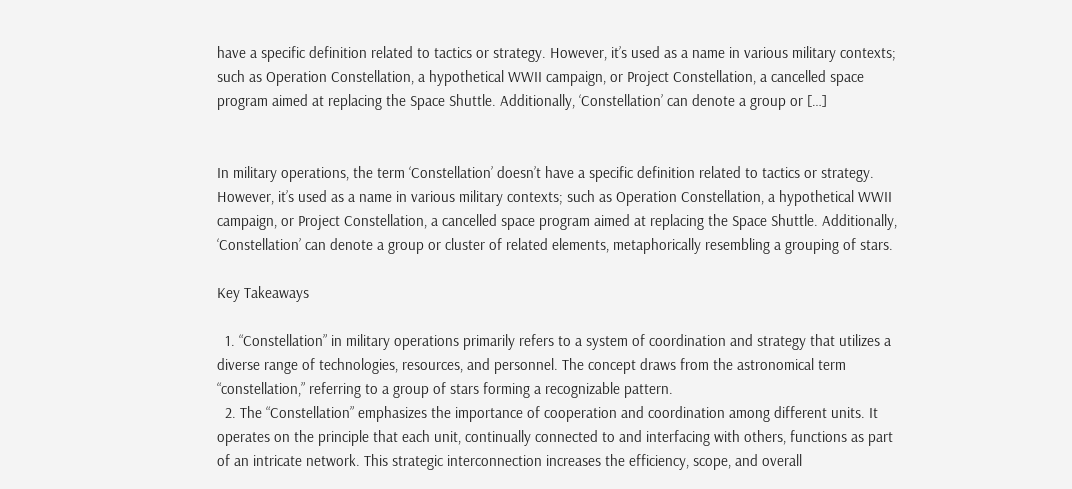have a specific definition related to tactics or strategy. However, it’s used as a name in various military contexts; such as Operation Constellation, a hypothetical WWII campaign, or Project Constellation, a cancelled space program aimed at replacing the Space Shuttle. Additionally, ‘Constellation’ can denote a group or […]


In military operations, the term ‘Constellation’ doesn’t have a specific definition related to tactics or strategy. However, it’s used as a name in various military contexts; such as Operation Constellation, a hypothetical WWII campaign, or Project Constellation, a cancelled space program aimed at replacing the Space Shuttle. Additionally, ‘Constellation’ can denote a group or cluster of related elements, metaphorically resembling a grouping of stars.

Key Takeaways

  1. “Constellation” in military operations primarily refers to a system of coordination and strategy that utilizes a diverse range of technologies, resources, and personnel. The concept draws from the astronomical term “constellation,” referring to a group of stars forming a recognizable pattern.
  2. The “Constellation” emphasizes the importance of cooperation and coordination among different units. It operates on the principle that each unit, continually connected to and interfacing with others, functions as part of an intricate network. This strategic interconnection increases the efficiency, scope, and overall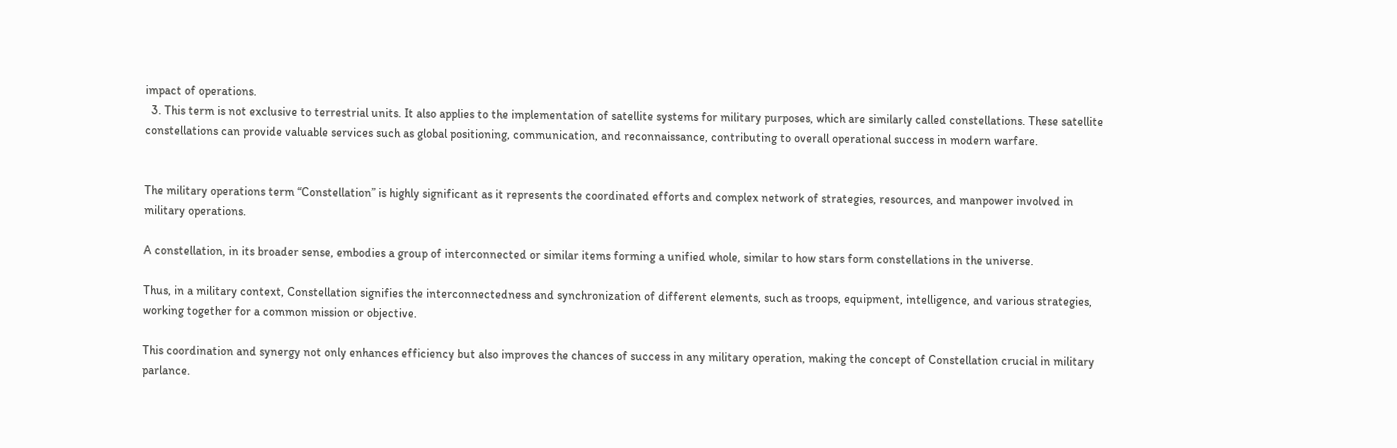impact of operations.
  3. This term is not exclusive to terrestrial units. It also applies to the implementation of satellite systems for military purposes, which are similarly called constellations. These satellite constellations can provide valuable services such as global positioning, communication, and reconnaissance, contributing to overall operational success in modern warfare.


The military operations term “Constellation” is highly significant as it represents the coordinated efforts and complex network of strategies, resources, and manpower involved in military operations.

A constellation, in its broader sense, embodies a group of interconnected or similar items forming a unified whole, similar to how stars form constellations in the universe.

Thus, in a military context, Constellation signifies the interconnectedness and synchronization of different elements, such as troops, equipment, intelligence, and various strategies, working together for a common mission or objective.

This coordination and synergy not only enhances efficiency but also improves the chances of success in any military operation, making the concept of Constellation crucial in military parlance.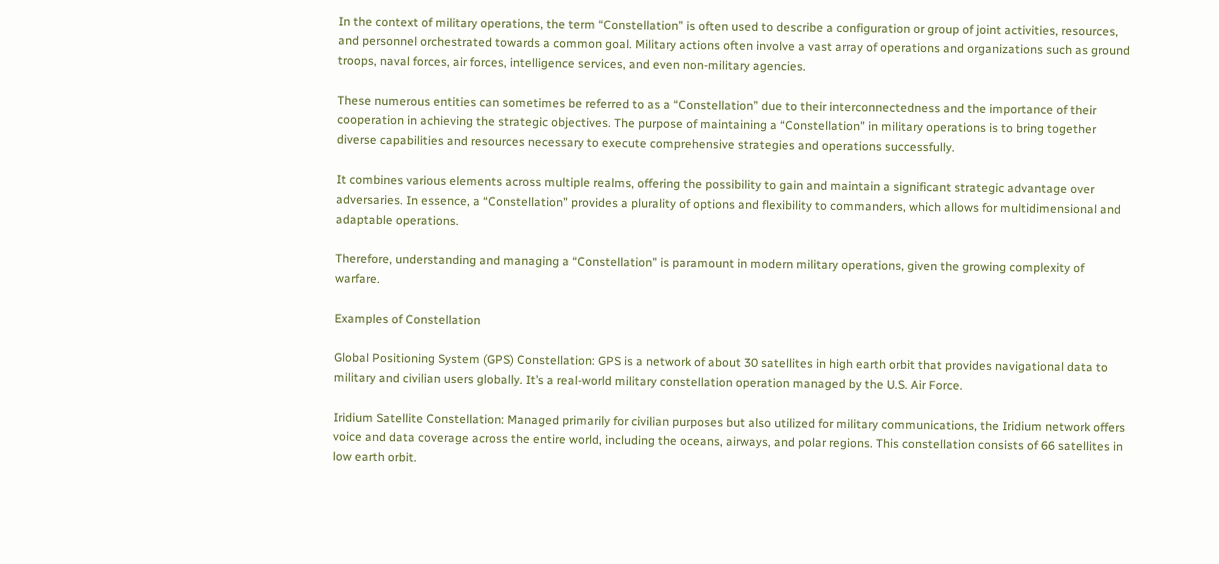In the context of military operations, the term “Constellation” is often used to describe a configuration or group of joint activities, resources, and personnel orchestrated towards a common goal. Military actions often involve a vast array of operations and organizations such as ground troops, naval forces, air forces, intelligence services, and even non-military agencies.

These numerous entities can sometimes be referred to as a “Constellation” due to their interconnectedness and the importance of their cooperation in achieving the strategic objectives. The purpose of maintaining a “Constellation” in military operations is to bring together diverse capabilities and resources necessary to execute comprehensive strategies and operations successfully.

It combines various elements across multiple realms, offering the possibility to gain and maintain a significant strategic advantage over adversaries. In essence, a “Constellation” provides a plurality of options and flexibility to commanders, which allows for multidimensional and adaptable operations.

Therefore, understanding and managing a “Constellation” is paramount in modern military operations, given the growing complexity of warfare.

Examples of Constellation

Global Positioning System (GPS) Constellation: GPS is a network of about 30 satellites in high earth orbit that provides navigational data to military and civilian users globally. It’s a real-world military constellation operation managed by the U.S. Air Force.

Iridium Satellite Constellation: Managed primarily for civilian purposes but also utilized for military communications, the Iridium network offers voice and data coverage across the entire world, including the oceans, airways, and polar regions. This constellation consists of 66 satellites in low earth orbit.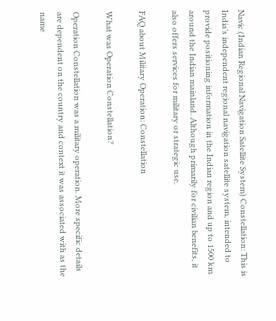Navic (Indian Regional Navigation Satellite System) Constellation: This is India’s independent regional navigation satellite system, intended to provide positioning information in the Indian region and up to 1500 km around the Indian mainland. Although primarily for civilian benefits, it also offers services for military or strategic use.

FAQ about Military Operation: Constellation

What was Operation Constellation?

Operation Constellation was a military operation. More specific details are dependent on the country and context it was associated with as the name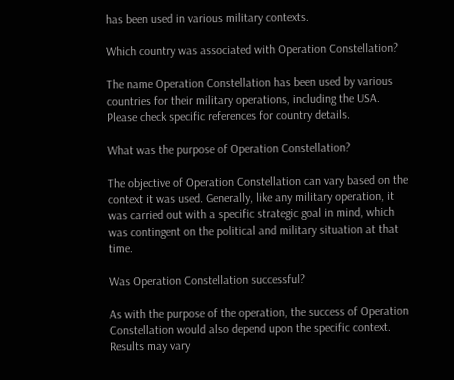has been used in various military contexts.

Which country was associated with Operation Constellation?

The name Operation Constellation has been used by various countries for their military operations, including the USA. Please check specific references for country details.

What was the purpose of Operation Constellation?

The objective of Operation Constellation can vary based on the context it was used. Generally, like any military operation, it was carried out with a specific strategic goal in mind, which was contingent on the political and military situation at that time.

Was Operation Constellation successful?

As with the purpose of the operation, the success of Operation Constellation would also depend upon the specific context. Results may vary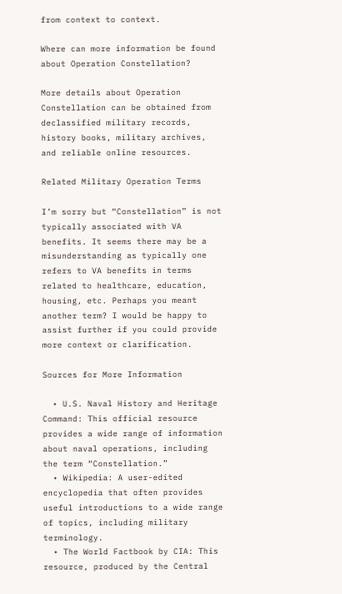from context to context.

Where can more information be found about Operation Constellation?

More details about Operation Constellation can be obtained from declassified military records, history books, military archives, and reliable online resources.

Related Military Operation Terms

I’m sorry but “Constellation” is not typically associated with VA benefits. It seems there may be a misunderstanding as typically one refers to VA benefits in terms related to healthcare, education, housing, etc. Perhaps you meant another term? I would be happy to assist further if you could provide more context or clarification.

Sources for More Information

  • U.S. Naval History and Heritage Command: This official resource provides a wide range of information about naval operations, including the term “Constellation.”
  • Wikipedia: A user-edited encyclopedia that often provides useful introductions to a wide range of topics, including military terminology.
  • The World Factbook by CIA: This resource, produced by the Central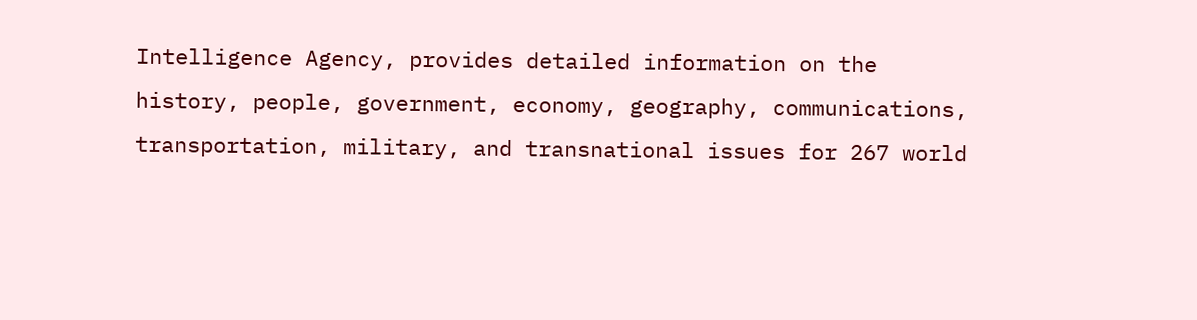Intelligence Agency, provides detailed information on the history, people, government, economy, geography, communications, transportation, military, and transnational issues for 267 world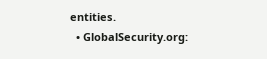entities.
  • GlobalSecurity.org: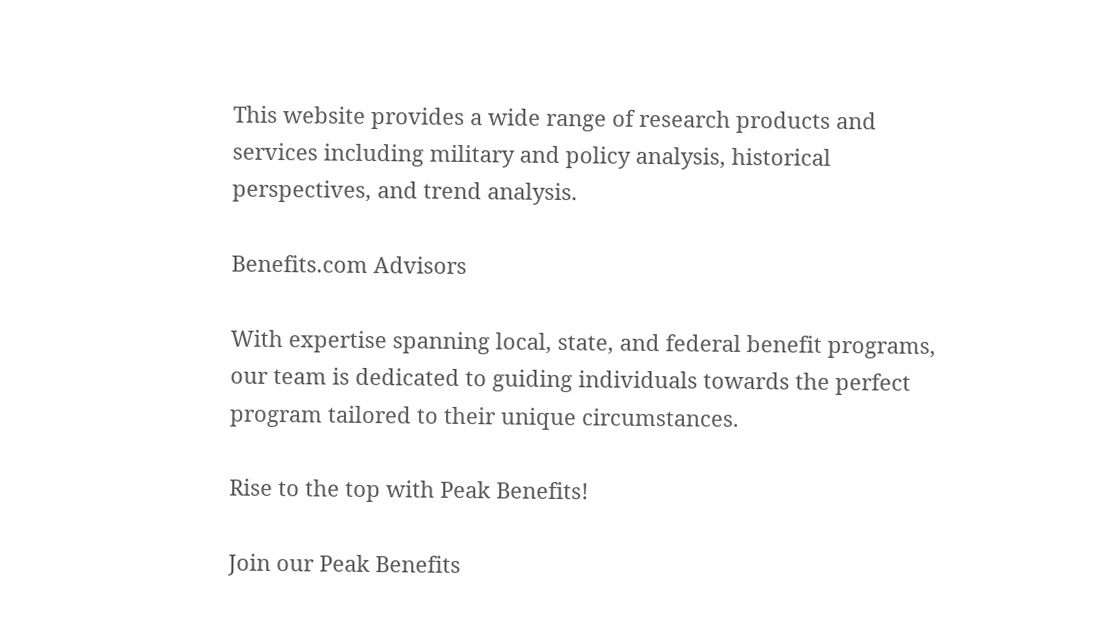This website provides a wide range of research products and services including military and policy analysis, historical perspectives, and trend analysis.

Benefits.com Advisors

With expertise spanning local, state, and federal benefit programs, our team is dedicated to guiding individuals towards the perfect program tailored to their unique circumstances.

Rise to the top with Peak Benefits!

Join our Peak Benefits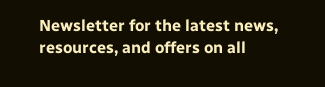Newsletter for the latest news, resources, and offers on all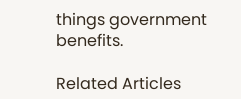things government benefits.

Related Articles